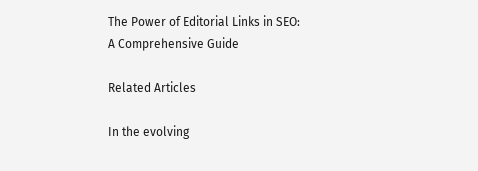The Power of Editorial Links in SEO: A Comprehensive Guide

Related Articles

In the evolving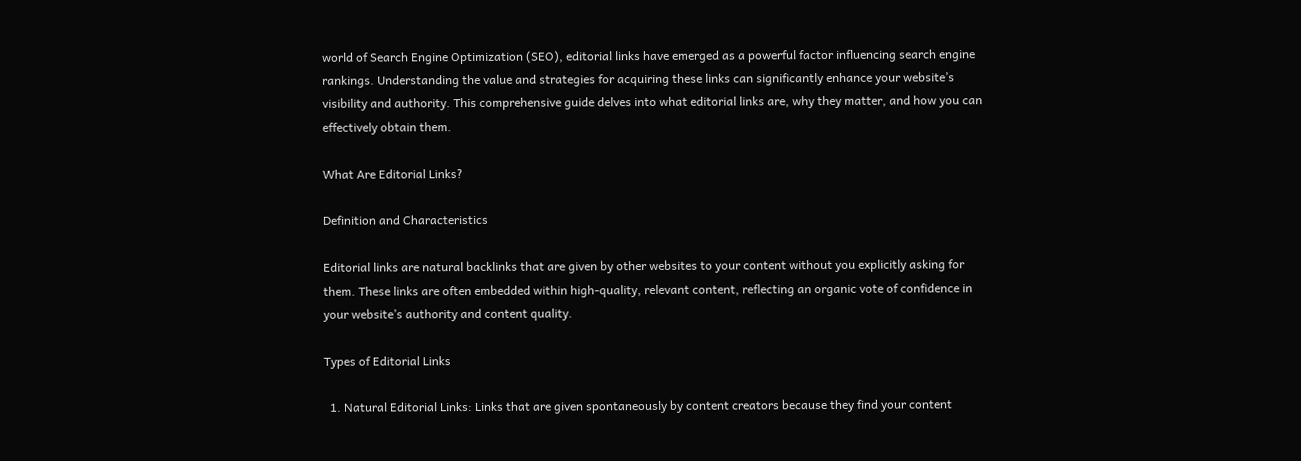world of Search Engine Optimization (SEO), editorial links have emerged as a powerful factor influencing search engine rankings. Understanding the value and strategies for acquiring these links can significantly enhance your website’s visibility and authority. This comprehensive guide delves into what editorial links are, why they matter, and how you can effectively obtain them.

What Are Editorial Links?

Definition and Characteristics

Editorial links are natural backlinks that are given by other websites to your content without you explicitly asking for them. These links are often embedded within high-quality, relevant content, reflecting an organic vote of confidence in your website’s authority and content quality.

Types of Editorial Links

  1. Natural Editorial Links: Links that are given spontaneously by content creators because they find your content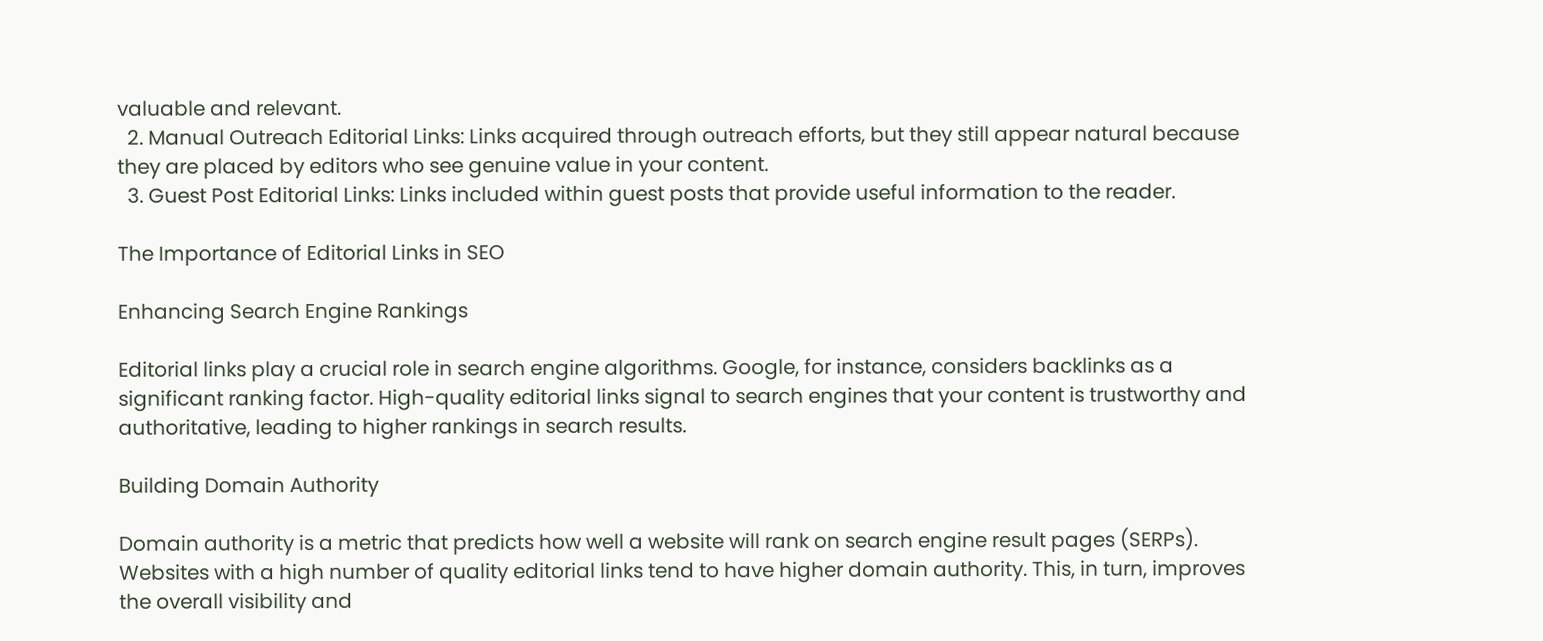valuable and relevant.
  2. Manual Outreach Editorial Links: Links acquired through outreach efforts, but they still appear natural because they are placed by editors who see genuine value in your content.
  3. Guest Post Editorial Links: Links included within guest posts that provide useful information to the reader.

The Importance of Editorial Links in SEO

Enhancing Search Engine Rankings

Editorial links play a crucial role in search engine algorithms. Google, for instance, considers backlinks as a significant ranking factor. High-quality editorial links signal to search engines that your content is trustworthy and authoritative, leading to higher rankings in search results.

Building Domain Authority

Domain authority is a metric that predicts how well a website will rank on search engine result pages (SERPs). Websites with a high number of quality editorial links tend to have higher domain authority. This, in turn, improves the overall visibility and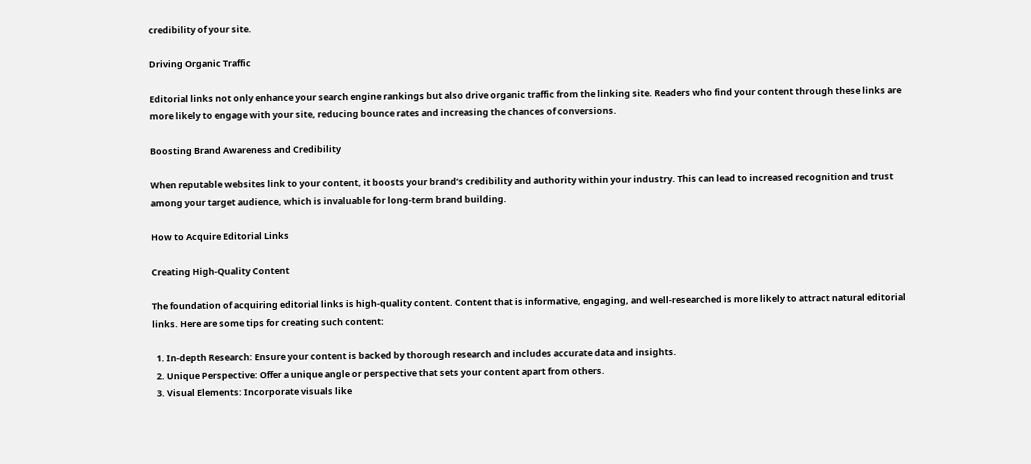credibility of your site.

Driving Organic Traffic

Editorial links not only enhance your search engine rankings but also drive organic traffic from the linking site. Readers who find your content through these links are more likely to engage with your site, reducing bounce rates and increasing the chances of conversions.

Boosting Brand Awareness and Credibility

When reputable websites link to your content, it boosts your brand’s credibility and authority within your industry. This can lead to increased recognition and trust among your target audience, which is invaluable for long-term brand building.

How to Acquire Editorial Links

Creating High-Quality Content

The foundation of acquiring editorial links is high-quality content. Content that is informative, engaging, and well-researched is more likely to attract natural editorial links. Here are some tips for creating such content:

  1. In-depth Research: Ensure your content is backed by thorough research and includes accurate data and insights.
  2. Unique Perspective: Offer a unique angle or perspective that sets your content apart from others.
  3. Visual Elements: Incorporate visuals like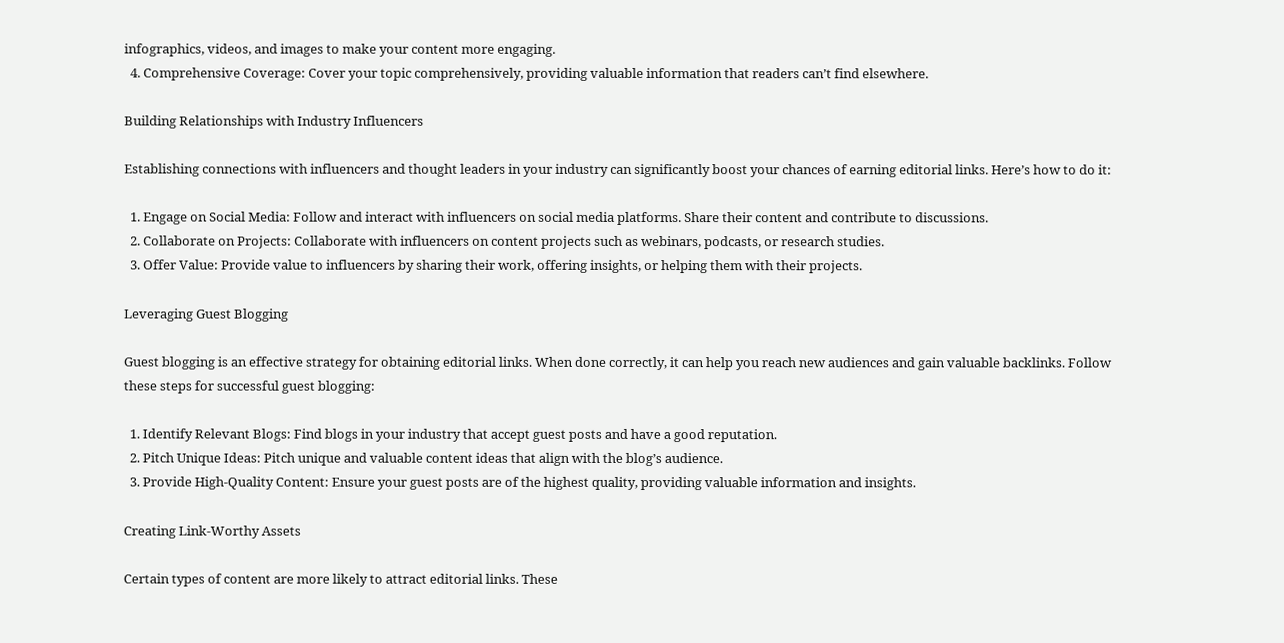infographics, videos, and images to make your content more engaging.
  4. Comprehensive Coverage: Cover your topic comprehensively, providing valuable information that readers can’t find elsewhere.

Building Relationships with Industry Influencers

Establishing connections with influencers and thought leaders in your industry can significantly boost your chances of earning editorial links. Here’s how to do it:

  1. Engage on Social Media: Follow and interact with influencers on social media platforms. Share their content and contribute to discussions.
  2. Collaborate on Projects: Collaborate with influencers on content projects such as webinars, podcasts, or research studies.
  3. Offer Value: Provide value to influencers by sharing their work, offering insights, or helping them with their projects.

Leveraging Guest Blogging

Guest blogging is an effective strategy for obtaining editorial links. When done correctly, it can help you reach new audiences and gain valuable backlinks. Follow these steps for successful guest blogging:

  1. Identify Relevant Blogs: Find blogs in your industry that accept guest posts and have a good reputation.
  2. Pitch Unique Ideas: Pitch unique and valuable content ideas that align with the blog’s audience.
  3. Provide High-Quality Content: Ensure your guest posts are of the highest quality, providing valuable information and insights.

Creating Link-Worthy Assets

Certain types of content are more likely to attract editorial links. These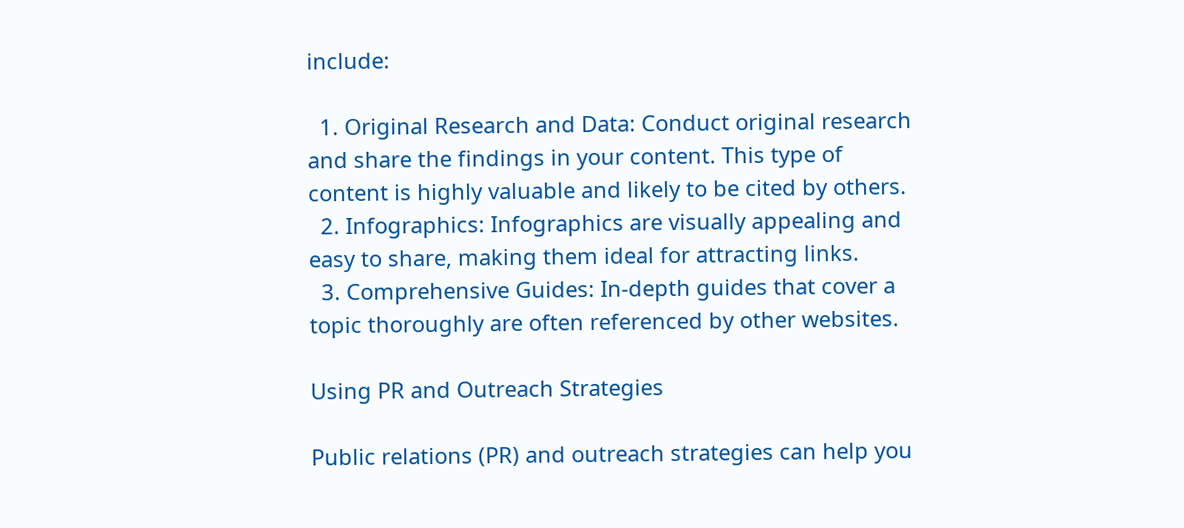include:

  1. Original Research and Data: Conduct original research and share the findings in your content. This type of content is highly valuable and likely to be cited by others.
  2. Infographics: Infographics are visually appealing and easy to share, making them ideal for attracting links.
  3. Comprehensive Guides: In-depth guides that cover a topic thoroughly are often referenced by other websites.

Using PR and Outreach Strategies

Public relations (PR) and outreach strategies can help you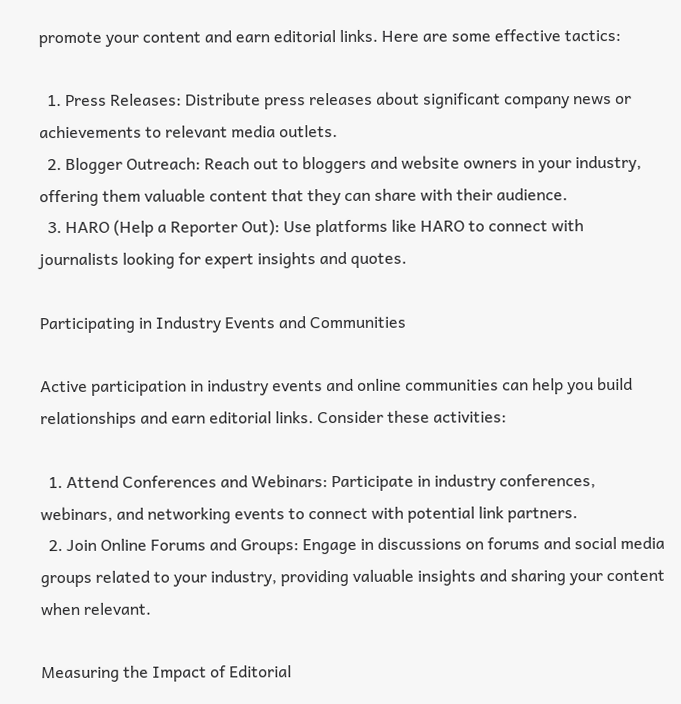promote your content and earn editorial links. Here are some effective tactics:

  1. Press Releases: Distribute press releases about significant company news or achievements to relevant media outlets.
  2. Blogger Outreach: Reach out to bloggers and website owners in your industry, offering them valuable content that they can share with their audience.
  3. HARO (Help a Reporter Out): Use platforms like HARO to connect with journalists looking for expert insights and quotes.

Participating in Industry Events and Communities

Active participation in industry events and online communities can help you build relationships and earn editorial links. Consider these activities:

  1. Attend Conferences and Webinars: Participate in industry conferences, webinars, and networking events to connect with potential link partners.
  2. Join Online Forums and Groups: Engage in discussions on forums and social media groups related to your industry, providing valuable insights and sharing your content when relevant.

Measuring the Impact of Editorial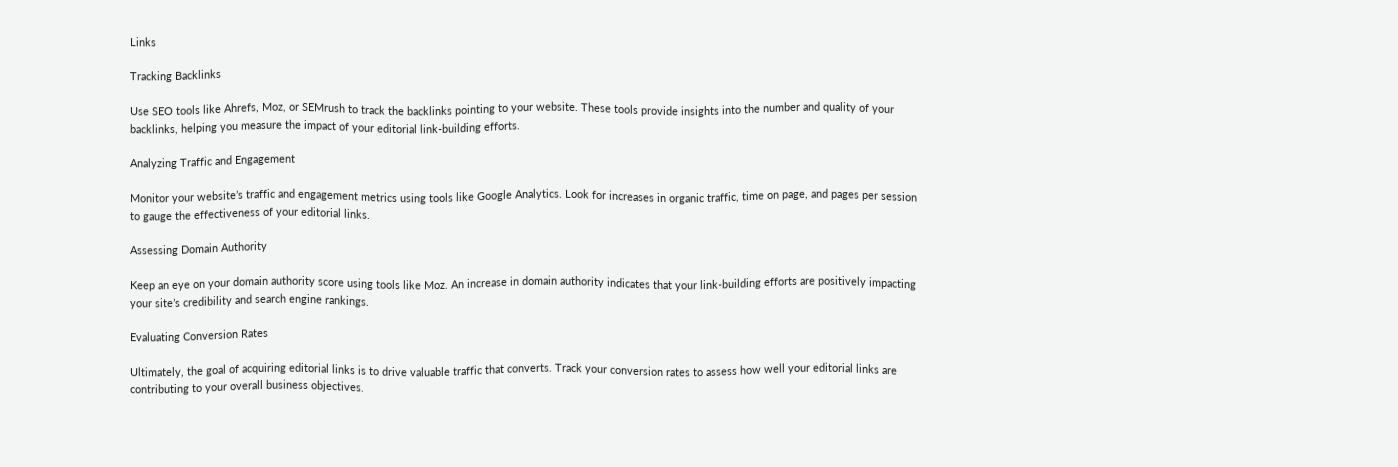Links

Tracking Backlinks

Use SEO tools like Ahrefs, Moz, or SEMrush to track the backlinks pointing to your website. These tools provide insights into the number and quality of your backlinks, helping you measure the impact of your editorial link-building efforts.

Analyzing Traffic and Engagement

Monitor your website’s traffic and engagement metrics using tools like Google Analytics. Look for increases in organic traffic, time on page, and pages per session to gauge the effectiveness of your editorial links.

Assessing Domain Authority

Keep an eye on your domain authority score using tools like Moz. An increase in domain authority indicates that your link-building efforts are positively impacting your site’s credibility and search engine rankings.

Evaluating Conversion Rates

Ultimately, the goal of acquiring editorial links is to drive valuable traffic that converts. Track your conversion rates to assess how well your editorial links are contributing to your overall business objectives.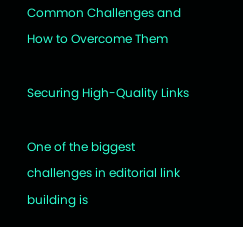Common Challenges and How to Overcome Them

Securing High-Quality Links

One of the biggest challenges in editorial link building is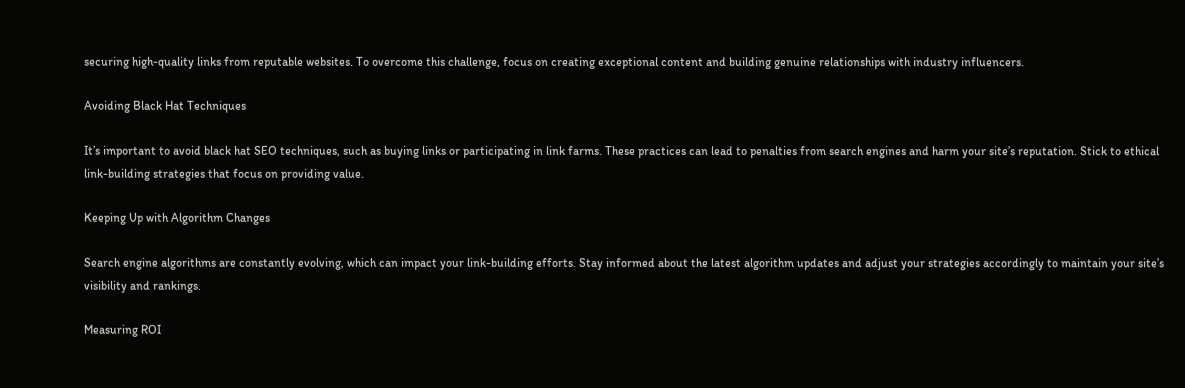securing high-quality links from reputable websites. To overcome this challenge, focus on creating exceptional content and building genuine relationships with industry influencers.

Avoiding Black Hat Techniques

It’s important to avoid black hat SEO techniques, such as buying links or participating in link farms. These practices can lead to penalties from search engines and harm your site’s reputation. Stick to ethical link-building strategies that focus on providing value.

Keeping Up with Algorithm Changes

Search engine algorithms are constantly evolving, which can impact your link-building efforts. Stay informed about the latest algorithm updates and adjust your strategies accordingly to maintain your site’s visibility and rankings.

Measuring ROI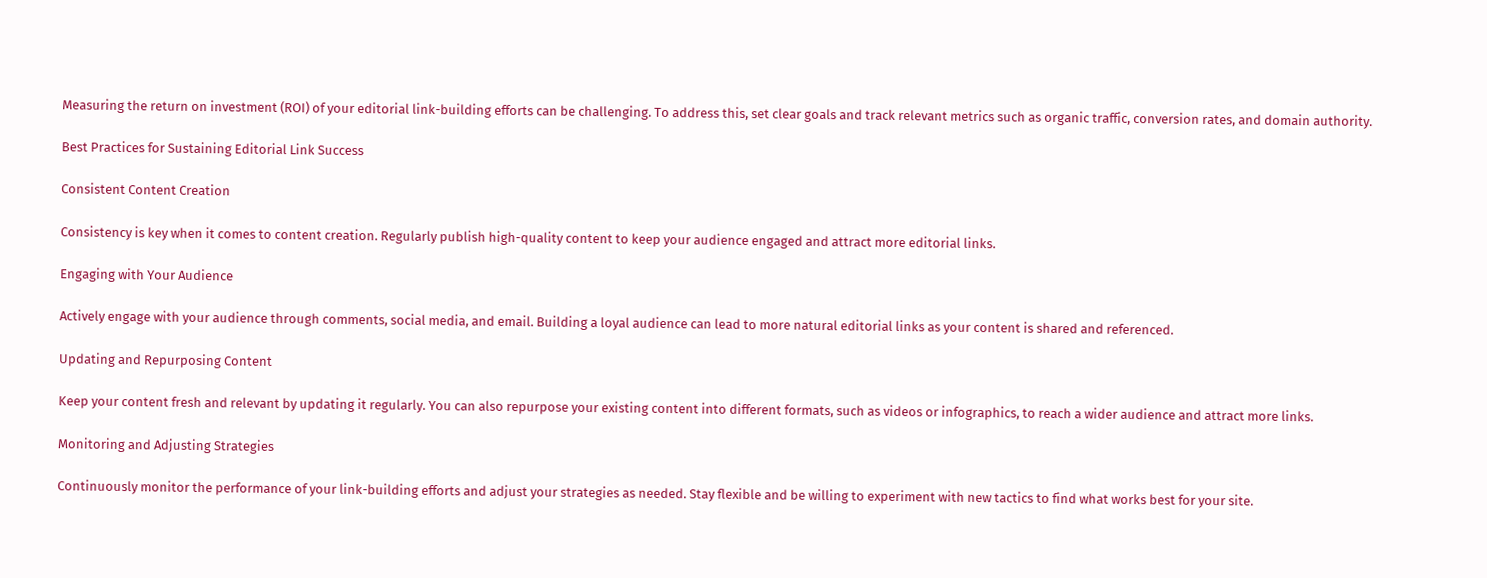Measuring the return on investment (ROI) of your editorial link-building efforts can be challenging. To address this, set clear goals and track relevant metrics such as organic traffic, conversion rates, and domain authority.

Best Practices for Sustaining Editorial Link Success

Consistent Content Creation

Consistency is key when it comes to content creation. Regularly publish high-quality content to keep your audience engaged and attract more editorial links.

Engaging with Your Audience

Actively engage with your audience through comments, social media, and email. Building a loyal audience can lead to more natural editorial links as your content is shared and referenced.

Updating and Repurposing Content

Keep your content fresh and relevant by updating it regularly. You can also repurpose your existing content into different formats, such as videos or infographics, to reach a wider audience and attract more links.

Monitoring and Adjusting Strategies

Continuously monitor the performance of your link-building efforts and adjust your strategies as needed. Stay flexible and be willing to experiment with new tactics to find what works best for your site.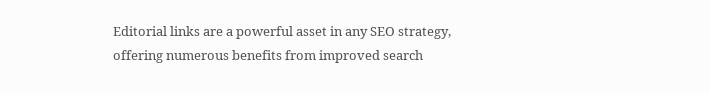Editorial links are a powerful asset in any SEO strategy, offering numerous benefits from improved search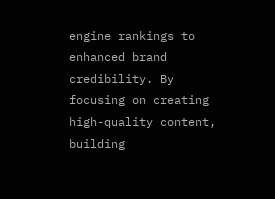engine rankings to enhanced brand credibility. By focusing on creating high-quality content, building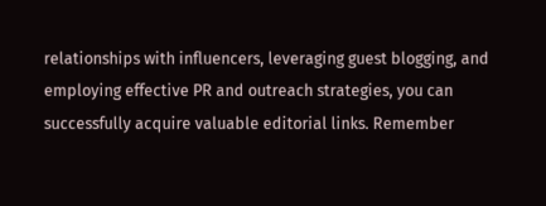relationships with influencers, leveraging guest blogging, and employing effective PR and outreach strategies, you can successfully acquire valuable editorial links. Remember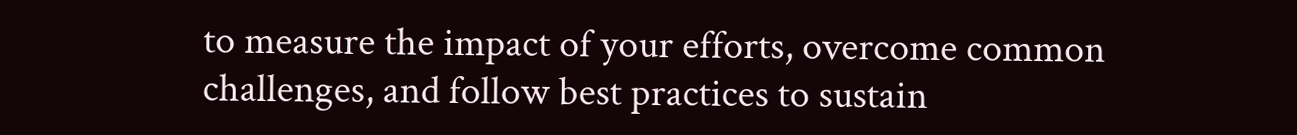to measure the impact of your efforts, overcome common challenges, and follow best practices to sustain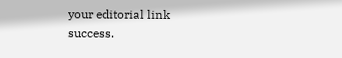your editorial link success.